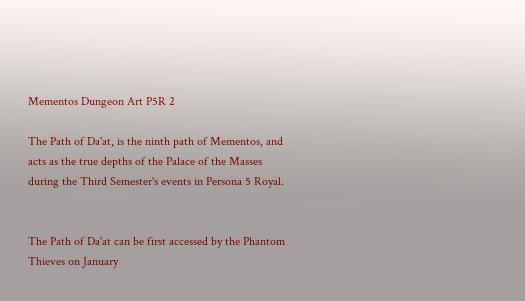Mementos Dungeon Art P5R 2

The Path of Da'at, is the ninth path of Mementos, and acts as the true depths of the Palace of the Masses during the Third Semester's events in Persona 5 Royal.


The Path of Da'at can be first accessed by the Phantom Thieves on January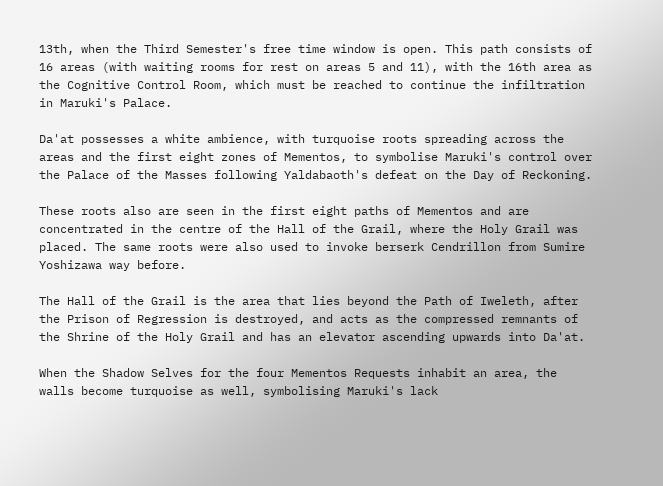13th, when the Third Semester's free time window is open. This path consists of 16 areas (with waiting rooms for rest on areas 5 and 11), with the 16th area as the Cognitive Control Room, which must be reached to continue the infiltration in Maruki's Palace.

Da'at possesses a white ambience, with turquoise roots spreading across the areas and the first eight zones of Mementos, to symbolise Maruki's control over the Palace of the Masses following Yaldabaoth's defeat on the Day of Reckoning.

These roots also are seen in the first eight paths of Mementos and are concentrated in the centre of the Hall of the Grail, where the Holy Grail was placed. The same roots were also used to invoke berserk Cendrillon from Sumire Yoshizawa way before.

The Hall of the Grail is the area that lies beyond the Path of Iweleth, after the Prison of Regression is destroyed, and acts as the compressed remnants of the Shrine of the Holy Grail and has an elevator ascending upwards into Da'at.

When the Shadow Selves for the four Mementos Requests inhabit an area, the walls become turquoise as well, symbolising Maruki's lack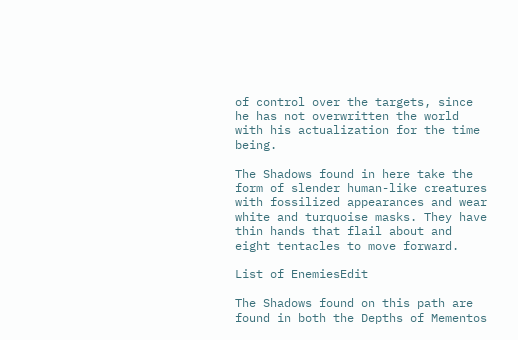of control over the targets, since he has not overwritten the world with his actualization for the time being.

The Shadows found in here take the form of slender human-like creatures with fossilized appearances and wear white and turquoise masks. They have thin hands that flail about and eight tentacles to move forward.

List of EnemiesEdit

The Shadows found on this path are found in both the Depths of Mementos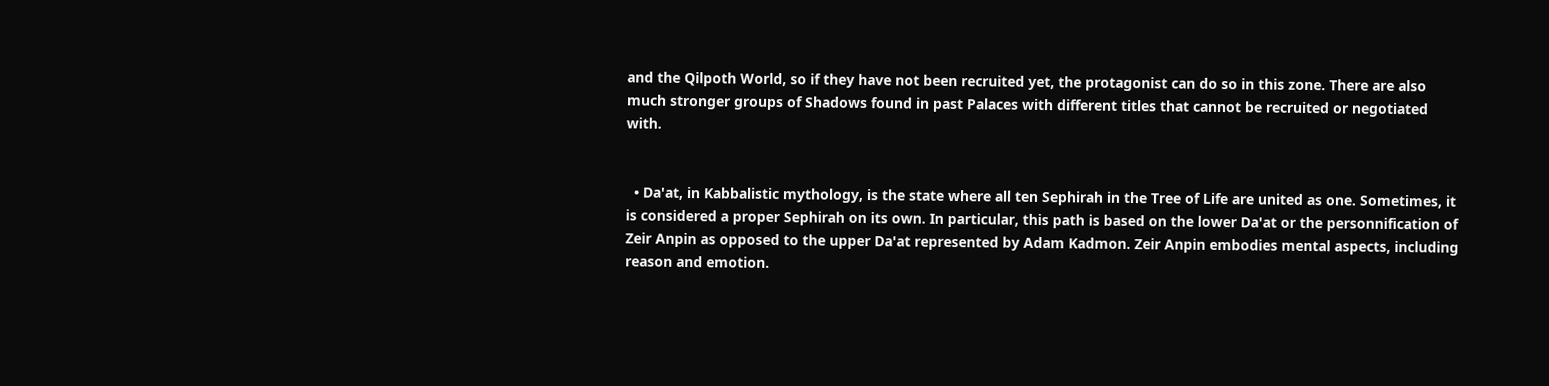and the Qilpoth World, so if they have not been recruited yet, the protagonist can do so in this zone. There are also much stronger groups of Shadows found in past Palaces with different titles that cannot be recruited or negotiated with.


  • Da'at, in Kabbalistic mythology, is the state where all ten Sephirah in the Tree of Life are united as one. Sometimes, it is considered a proper Sephirah on its own. In particular, this path is based on the lower Da'at or the personnification of Zeir Anpin as opposed to the upper Da'at represented by Adam Kadmon. Zeir Anpin embodies mental aspects, including reason and emotion.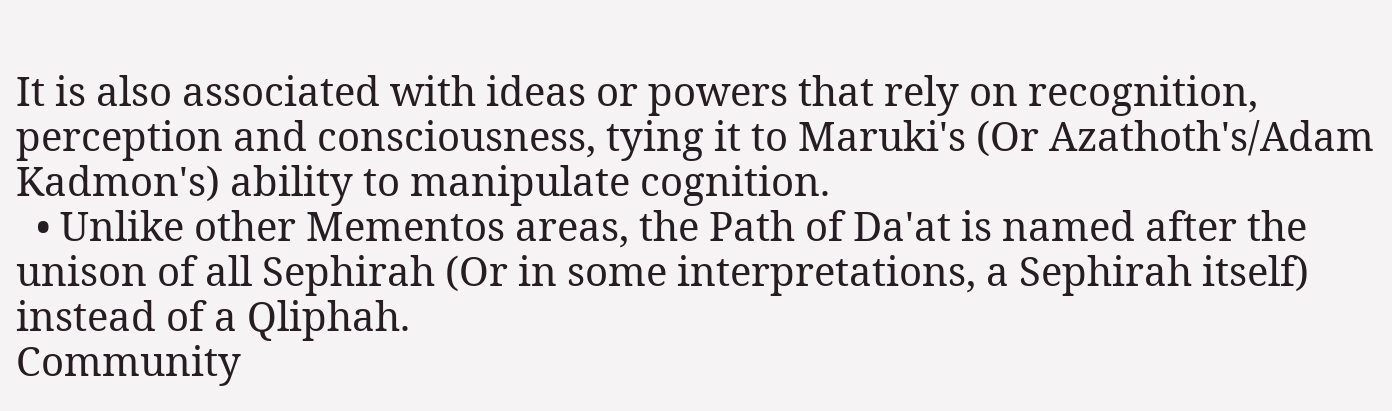It is also associated with ideas or powers that rely on recognition, perception and consciousness, tying it to Maruki's (Or Azathoth's/Adam Kadmon's) ability to manipulate cognition.
  • Unlike other Mementos areas, the Path of Da'at is named after the unison of all Sephirah (Or in some interpretations, a Sephirah itself) instead of a Qliphah.
Community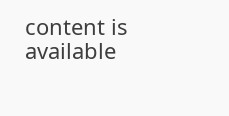content is available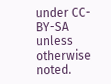under CC-BY-SA unless otherwise noted.